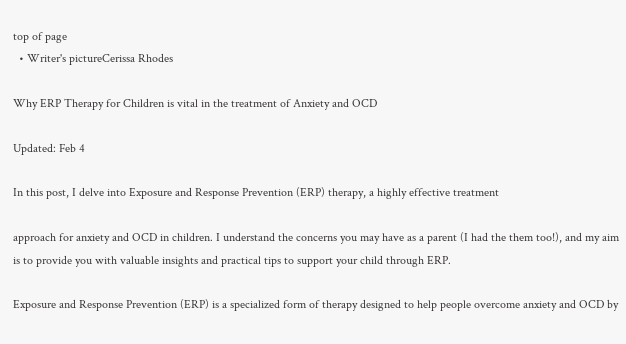top of page
  • Writer's pictureCerissa Rhodes

Why ERP Therapy for Children is vital in the treatment of Anxiety and OCD

Updated: Feb 4

In this post, I delve into Exposure and Response Prevention (ERP) therapy, a highly effective treatment

approach for anxiety and OCD in children. I understand the concerns you may have as a parent (I had the them too!), and my aim is to provide you with valuable insights and practical tips to support your child through ERP.

Exposure and Response Prevention (ERP) is a specialized form of therapy designed to help people overcome anxiety and OCD by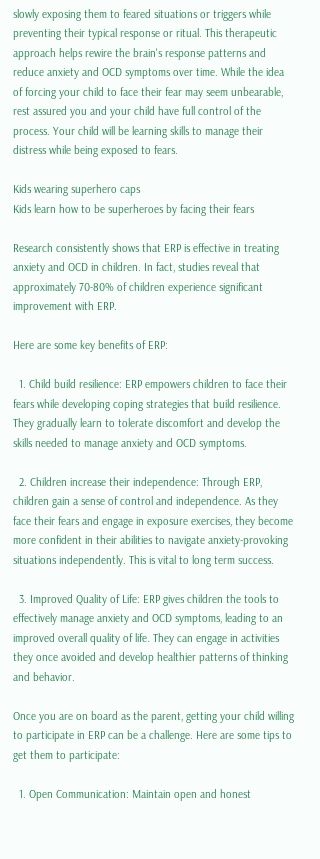slowly exposing them to feared situations or triggers while preventing their typical response or ritual. This therapeutic approach helps rewire the brain's response patterns and reduce anxiety and OCD symptoms over time. While the idea of forcing your child to face their fear may seem unbearable, rest assured you and your child have full control of the process. Your child will be learning skills to manage their distress while being exposed to fears.

Kids wearing superhero caps
Kids learn how to be superheroes by facing their fears

Research consistently shows that ERP is effective in treating anxiety and OCD in children. In fact, studies reveal that approximately 70-80% of children experience significant improvement with ERP.

Here are some key benefits of ERP:

  1. Child build resilience: ERP empowers children to face their fears while developing coping strategies that build resilience. They gradually learn to tolerate discomfort and develop the skills needed to manage anxiety and OCD symptoms.

  2. Children increase their independence: Through ERP, children gain a sense of control and independence. As they face their fears and engage in exposure exercises, they become more confident in their abilities to navigate anxiety-provoking situations independently. This is vital to long term success.

  3. Improved Quality of Life: ERP gives children the tools to effectively manage anxiety and OCD symptoms, leading to an improved overall quality of life. They can engage in activities they once avoided and develop healthier patterns of thinking and behavior.

Once you are on board as the parent, getting your child willing to participate in ERP can be a challenge. Here are some tips to get them to participate:

  1. Open Communication: Maintain open and honest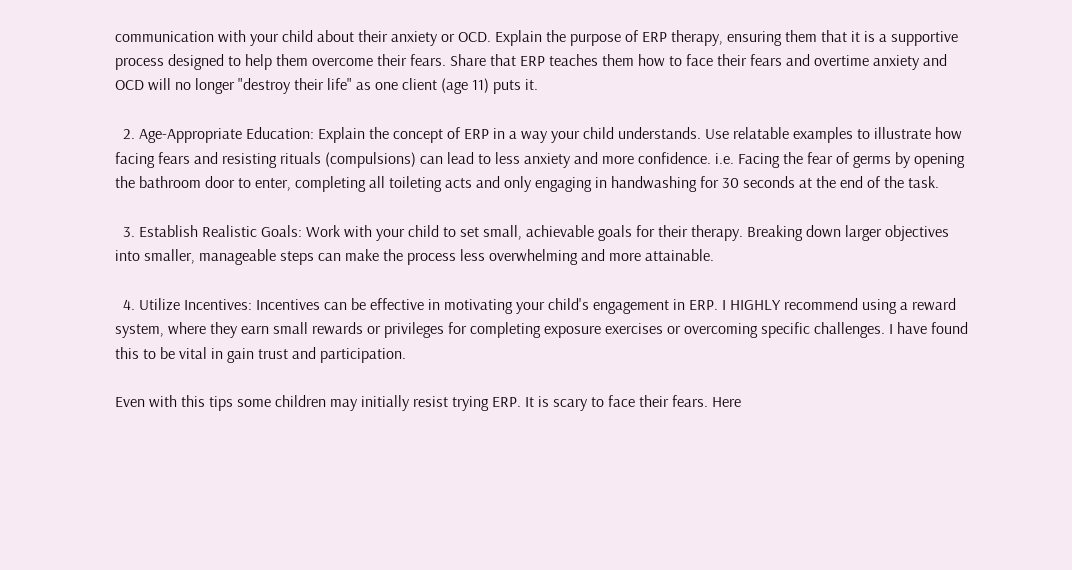communication with your child about their anxiety or OCD. Explain the purpose of ERP therapy, ensuring them that it is a supportive process designed to help them overcome their fears. Share that ERP teaches them how to face their fears and overtime anxiety and OCD will no longer "destroy their life" as one client (age 11) puts it.

  2. Age-Appropriate Education: Explain the concept of ERP in a way your child understands. Use relatable examples to illustrate how facing fears and resisting rituals (compulsions) can lead to less anxiety and more confidence. i.e. Facing the fear of germs by opening the bathroom door to enter, completing all toileting acts and only engaging in handwashing for 30 seconds at the end of the task.

  3. Establish Realistic Goals: Work with your child to set small, achievable goals for their therapy. Breaking down larger objectives into smaller, manageable steps can make the process less overwhelming and more attainable.

  4. Utilize Incentives: Incentives can be effective in motivating your child's engagement in ERP. I HIGHLY recommend using a reward system, where they earn small rewards or privileges for completing exposure exercises or overcoming specific challenges. I have found this to be vital in gain trust and participation.

Even with this tips some children may initially resist trying ERP. It is scary to face their fears. Here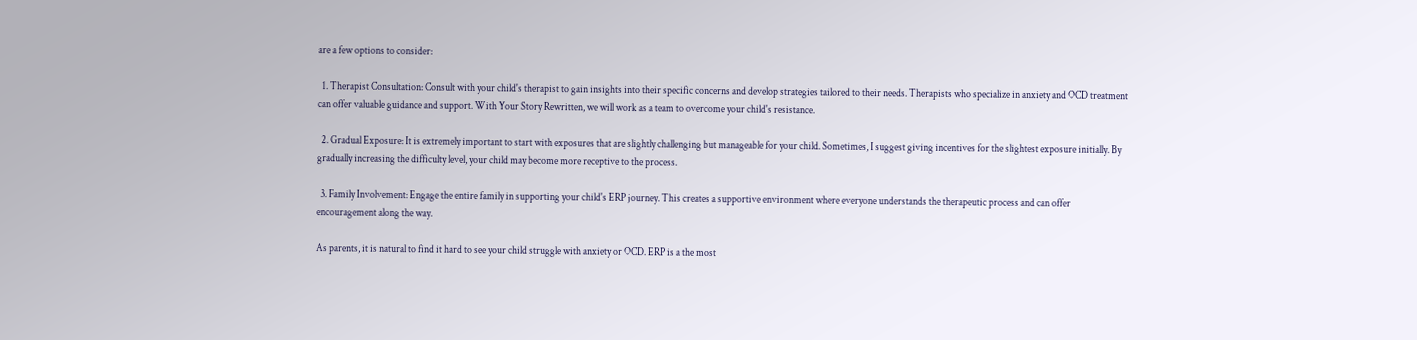are a few options to consider:

  1. Therapist Consultation: Consult with your child's therapist to gain insights into their specific concerns and develop strategies tailored to their needs. Therapists who specialize in anxiety and OCD treatment can offer valuable guidance and support. With Your Story Rewritten, we will work as a team to overcome your child's resistance.

  2. Gradual Exposure: It is extremely important to start with exposures that are slightly challenging but manageable for your child. Sometimes, I suggest giving incentives for the slightest exposure initially. By gradually increasing the difficulty level, your child may become more receptive to the process.

  3. Family Involvement: Engage the entire family in supporting your child's ERP journey. This creates a supportive environment where everyone understands the therapeutic process and can offer encouragement along the way.

As parents, it is natural to find it hard to see your child struggle with anxiety or OCD. ERP is a the most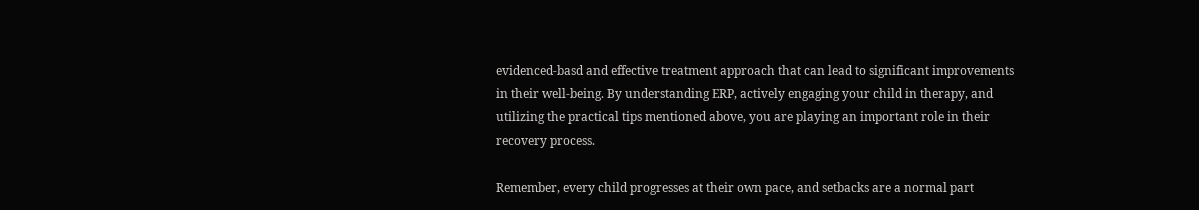evidenced-basd and effective treatment approach that can lead to significant improvements in their well-being. By understanding ERP, actively engaging your child in therapy, and utilizing the practical tips mentioned above, you are playing an important role in their recovery process.

Remember, every child progresses at their own pace, and setbacks are a normal part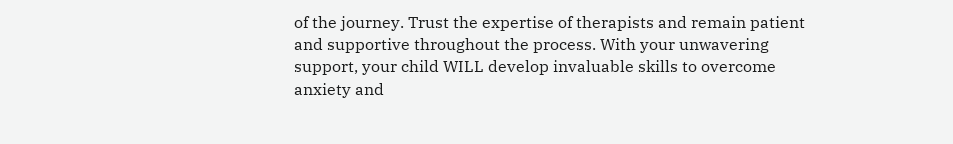of the journey. Trust the expertise of therapists and remain patient and supportive throughout the process. With your unwavering support, your child WILL develop invaluable skills to overcome anxiety and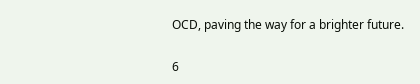OCD, paving the way for a brighter future.

6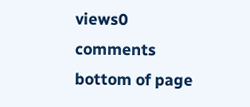views0 comments
bottom of page